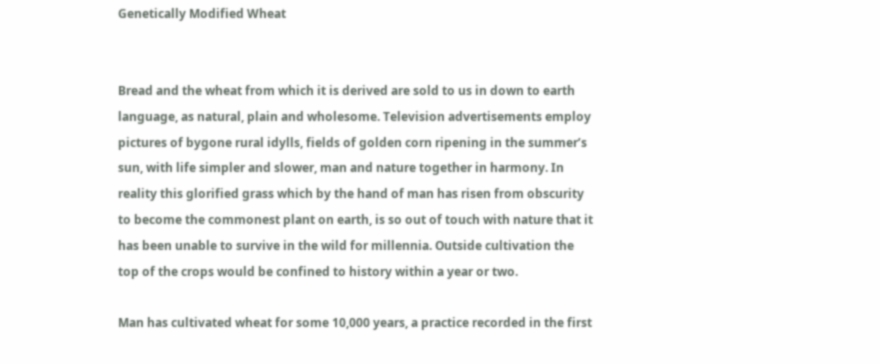Genetically Modified Wheat


Bread and the wheat from which it is derived are sold to us in down to earth language, as natural, plain and wholesome. Television advertisements employ pictures of bygone rural idylls, fields of golden corn ripening in the summer’s sun, with life simpler and slower, man and nature together in harmony. In reality this glorified grass which by the hand of man has risen from obscurity to become the commonest plant on earth, is so out of touch with nature that it has been unable to survive in the wild for millennia. Outside cultivation the top of the crops would be confined to history within a year or two.

Man has cultivated wheat for some 10,000 years, a practice recorded in the first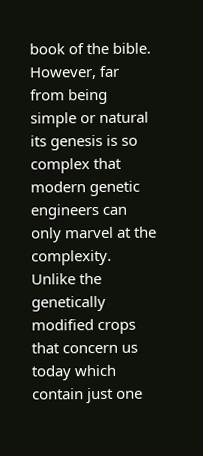book of the bible. However, far from being simple or natural its genesis is so complex that modern genetic engineers can only marvel at the complexity. Unlike the genetically modified crops that concern us today which contain just one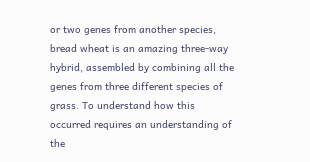or two genes from another species, bread wheat is an amazing three-way hybrid, assembled by combining all the genes from three different species of grass. To understand how this occurred requires an understanding of the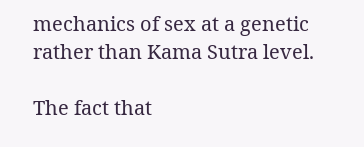mechanics of sex at a genetic rather than Kama Sutra level.

The fact that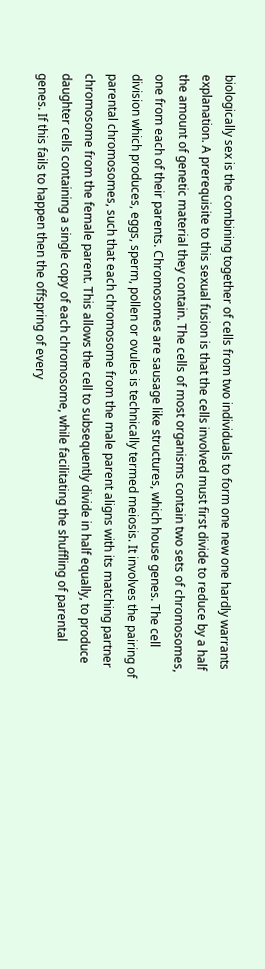biologically sex is the combining together of cells from two individuals to form one new one hardly warrants explanation. A prerequisite to this sexual fusion is that the cells involved must first divide to reduce by a half the amount of genetic material they contain. The cells of most organisms contain two sets of chromosomes, one from each of their parents. Chromosomes are sausage like structures, which house genes. The cell division which produces, eggs, sperm, pollen or ovules is technically termed meiosis. It involves the pairing of parental chromosomes, such that each chromosome from the male parent aligns with its matching partner chromosome from the female parent. This allows the cell to subsequently divide in half equally, to produce daughter cells containing a single copy of each chromosome, while facilitating the shuffling of parental genes. If this fails to happen then the offspring of every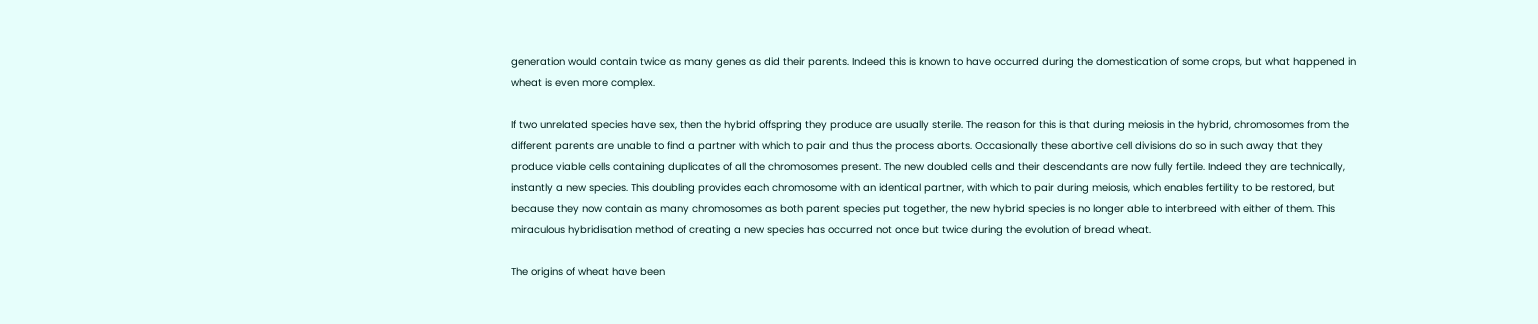generation would contain twice as many genes as did their parents. Indeed this is known to have occurred during the domestication of some crops, but what happened in wheat is even more complex.

If two unrelated species have sex, then the hybrid offspring they produce are usually sterile. The reason for this is that during meiosis in the hybrid, chromosomes from the different parents are unable to find a partner with which to pair and thus the process aborts. Occasionally these abortive cell divisions do so in such away that they produce viable cells containing duplicates of all the chromosomes present. The new doubled cells and their descendants are now fully fertile. Indeed they are technically, instantly a new species. This doubling provides each chromosome with an identical partner, with which to pair during meiosis, which enables fertility to be restored, but because they now contain as many chromosomes as both parent species put together, the new hybrid species is no longer able to interbreed with either of them. This miraculous hybridisation method of creating a new species has occurred not once but twice during the evolution of bread wheat.

The origins of wheat have been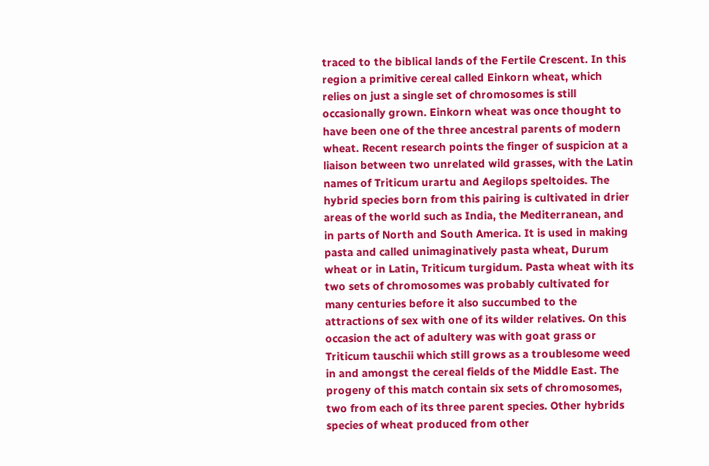traced to the biblical lands of the Fertile Crescent. In this region a primitive cereal called Einkorn wheat, which relies on just a single set of chromosomes is still occasionally grown. Einkorn wheat was once thought to have been one of the three ancestral parents of modern wheat. Recent research points the finger of suspicion at a liaison between two unrelated wild grasses, with the Latin names of Triticum urartu and Aegilops speltoides. The hybrid species born from this pairing is cultivated in drier areas of the world such as India, the Mediterranean, and in parts of North and South America. It is used in making pasta and called unimaginatively pasta wheat, Durum wheat or in Latin, Triticum turgidum. Pasta wheat with its two sets of chromosomes was probably cultivated for many centuries before it also succumbed to the attractions of sex with one of its wilder relatives. On this occasion the act of adultery was with goat grass or Triticum tauschii which still grows as a troublesome weed in and amongst the cereal fields of the Middle East. The progeny of this match contain six sets of chromosomes, two from each of its three parent species. Other hybrids species of wheat produced from other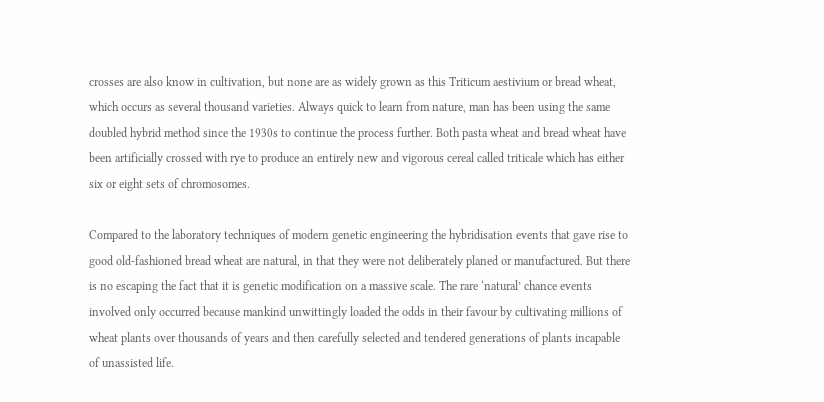crosses are also know in cultivation, but none are as widely grown as this Triticum aestivium or bread wheat, which occurs as several thousand varieties. Always quick to learn from nature, man has been using the same doubled hybrid method since the 1930s to continue the process further. Both pasta wheat and bread wheat have been artificially crossed with rye to produce an entirely new and vigorous cereal called triticale which has either six or eight sets of chromosomes.

Compared to the laboratory techniques of modern genetic engineering the hybridisation events that gave rise to good old-fashioned bread wheat are natural, in that they were not deliberately planed or manufactured. But there is no escaping the fact that it is genetic modification on a massive scale. The rare ‘natural’ chance events involved only occurred because mankind unwittingly loaded the odds in their favour by cultivating millions of wheat plants over thousands of years and then carefully selected and tendered generations of plants incapable of unassisted life.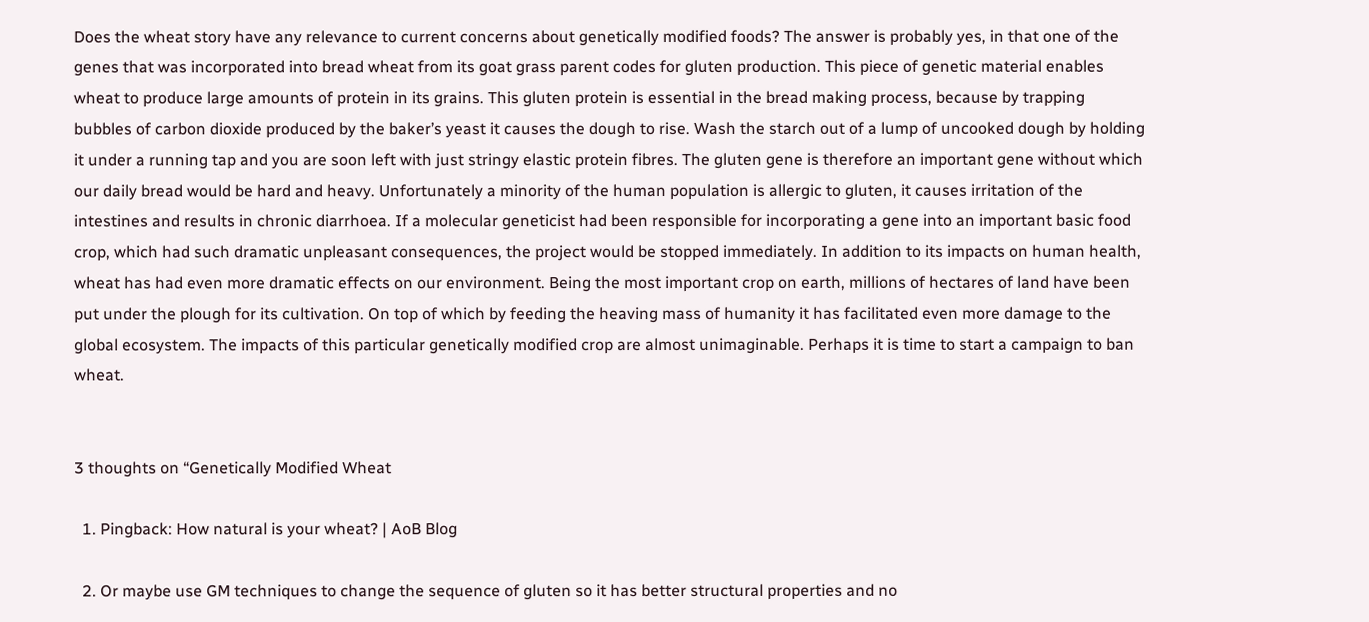Does the wheat story have any relevance to current concerns about genetically modified foods? The answer is probably yes, in that one of the genes that was incorporated into bread wheat from its goat grass parent codes for gluten production. This piece of genetic material enables wheat to produce large amounts of protein in its grains. This gluten protein is essential in the bread making process, because by trapping bubbles of carbon dioxide produced by the baker’s yeast it causes the dough to rise. Wash the starch out of a lump of uncooked dough by holding it under a running tap and you are soon left with just stringy elastic protein fibres. The gluten gene is therefore an important gene without which our daily bread would be hard and heavy. Unfortunately a minority of the human population is allergic to gluten, it causes irritation of the intestines and results in chronic diarrhoea. If a molecular geneticist had been responsible for incorporating a gene into an important basic food crop, which had such dramatic unpleasant consequences, the project would be stopped immediately. In addition to its impacts on human health, wheat has had even more dramatic effects on our environment. Being the most important crop on earth, millions of hectares of land have been put under the plough for its cultivation. On top of which by feeding the heaving mass of humanity it has facilitated even more damage to the global ecosystem. The impacts of this particular genetically modified crop are almost unimaginable. Perhaps it is time to start a campaign to ban wheat.


3 thoughts on “Genetically Modified Wheat

  1. Pingback: How natural is your wheat? | AoB Blog

  2. Or maybe use GM techniques to change the sequence of gluten so it has better structural properties and no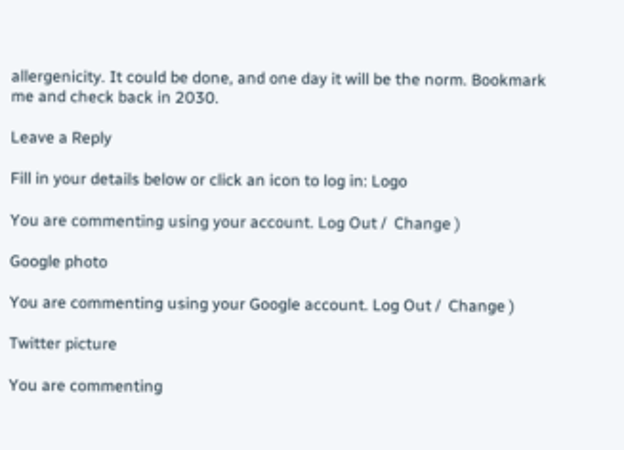allergenicity. It could be done, and one day it will be the norm. Bookmark me and check back in 2030.

Leave a Reply

Fill in your details below or click an icon to log in: Logo

You are commenting using your account. Log Out /  Change )

Google photo

You are commenting using your Google account. Log Out /  Change )

Twitter picture

You are commenting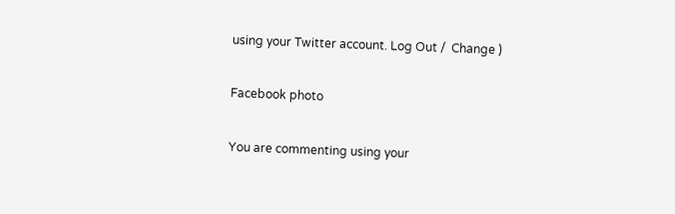using your Twitter account. Log Out /  Change )

Facebook photo

You are commenting using your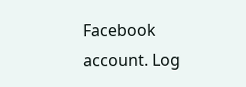Facebook account. Log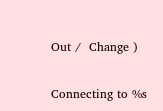Out /  Change )

Connecting to %s